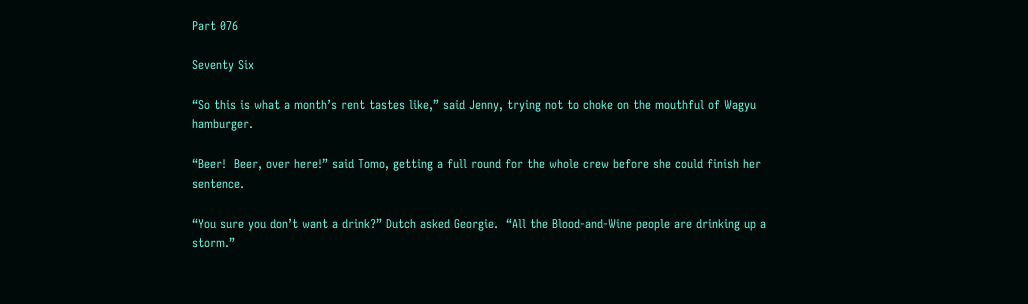Part 076

Seventy Six

“So this is what a month’s rent tastes like,” said Jenny, trying not to choke on the mouthful of Wagyu hamburger.

“Beer!  Beer, over here!” said Tomo, getting a full round for the whole crew before she could finish her sentence.

“You sure you don’t want a drink?” Dutch asked Georgie.  “All the Blood-and-Wine people are drinking up a storm.”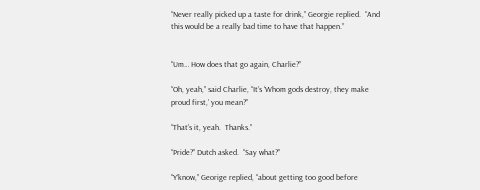“Never really picked up a taste for drink,” Georgie replied.  “And this would be a really bad time to have that happen.”


“Um… How does that go again, Charlie?”

“Oh, yeah,” said Charlie, “It’s ‘Whom gods destroy, they make proud first,’ you mean?”

“That’s it, yeah.  Thanks.”

“Pride?” Dutch asked.  “Say what?”

“Y’know,” Georige replied, “about getting too good before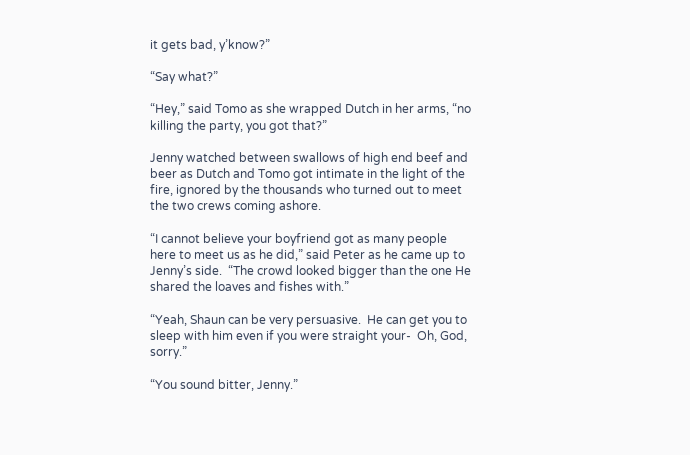it gets bad, y’know?”

“Say what?”

“Hey,” said Tomo as she wrapped Dutch in her arms, “no killing the party, you got that?”

Jenny watched between swallows of high end beef and beer as Dutch and Tomo got intimate in the light of the fire, ignored by the thousands who turned out to meet the two crews coming ashore.

“I cannot believe your boyfriend got as many people here to meet us as he did,” said Peter as he came up to Jenny’s side.  “The crowd looked bigger than the one He shared the loaves and fishes with.”

“Yeah, Shaun can be very persuasive.  He can get you to sleep with him even if you were straight your-  Oh, God, sorry.”

“You sound bitter, Jenny.”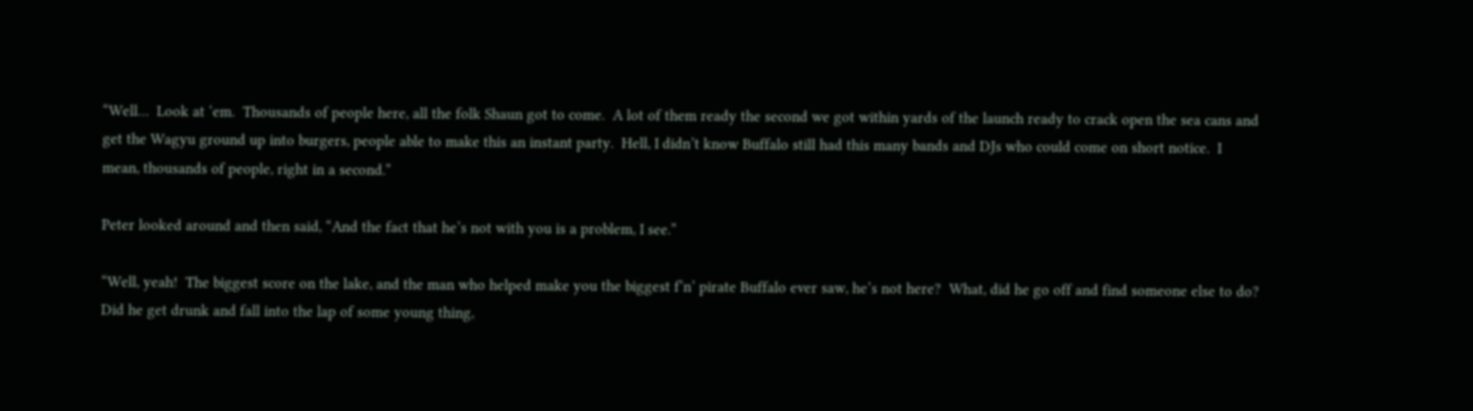“Well…  Look at ‘em.  Thousands of people here, all the folk Shaun got to come.  A lot of them ready the second we got within yards of the launch ready to crack open the sea cans and get the Wagyu ground up into burgers, people able to make this an instant party.  Hell, I didn’t know Buffalo still had this many bands and DJs who could come on short notice.  I mean, thousands of people, right in a second.”

Peter looked around and then said, “And the fact that he’s not with you is a problem, I see.”

“Well, yeah!  The biggest score on the lake, and the man who helped make you the biggest f’n’ pirate Buffalo ever saw, he’s not here?  What, did he go off and find someone else to do?  Did he get drunk and fall into the lap of some young thing,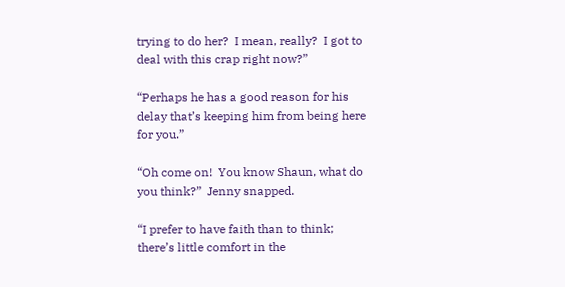trying to do her?  I mean, really?  I got to deal with this crap right now?”

“Perhaps he has a good reason for his delay that’s keeping him from being here for you.”

“Oh come on!  You know Shaun, what do you think?”  Jenny snapped.

“I prefer to have faith than to think; there’s little comfort in the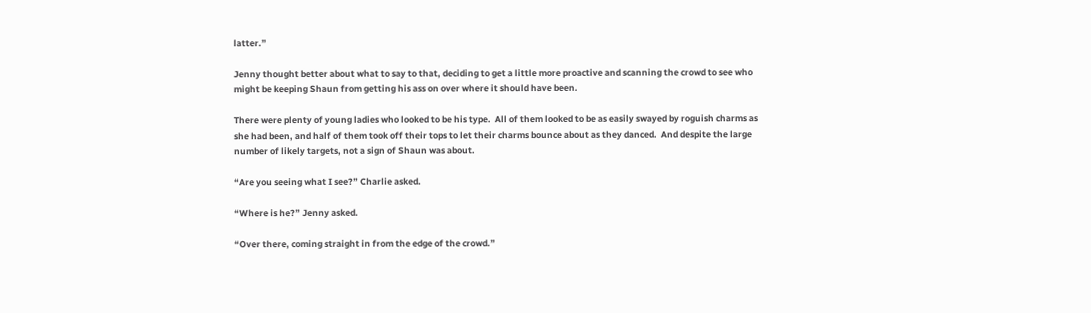latter.”

Jenny thought better about what to say to that, deciding to get a little more proactive and scanning the crowd to see who might be keeping Shaun from getting his ass on over where it should have been.

There were plenty of young ladies who looked to be his type.  All of them looked to be as easily swayed by roguish charms as she had been, and half of them took off their tops to let their charms bounce about as they danced.  And despite the large number of likely targets, not a sign of Shaun was about.

“Are you seeing what I see?” Charlie asked.

“Where is he?” Jenny asked.

“Over there, coming straight in from the edge of the crowd.”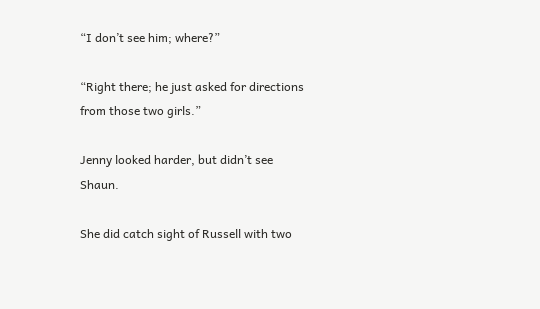“I don’t see him; where?”

“Right there; he just asked for directions from those two girls.”

Jenny looked harder, but didn’t see Shaun.

She did catch sight of Russell with two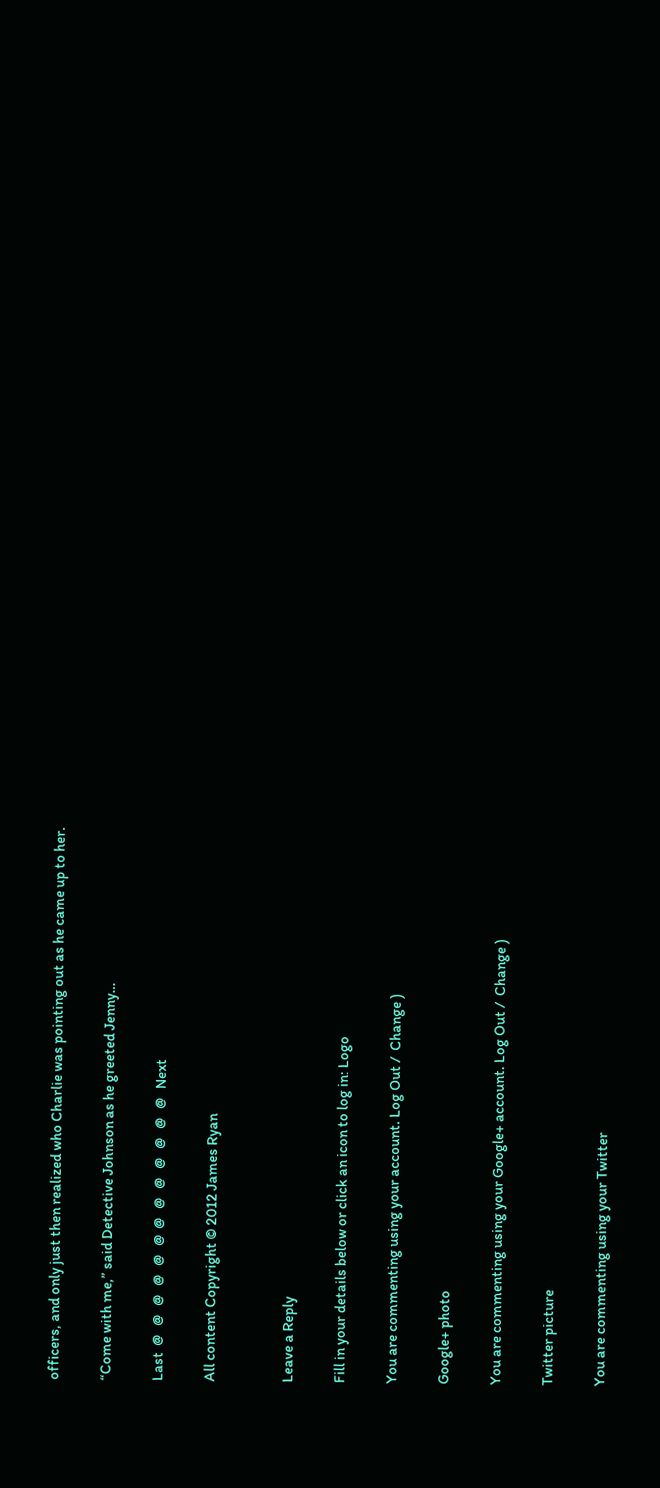officers, and only just then realized who Charlie was pointing out as he came up to her.

“Come with me,” said Detective Johnson as he greeted Jenny…

Last  @   @   @   @   @   @  @   @   @   @   @   @   @   Next

All content Copyright © 2012 James Ryan


Leave a Reply

Fill in your details below or click an icon to log in: Logo

You are commenting using your account. Log Out /  Change )

Google+ photo

You are commenting using your Google+ account. Log Out /  Change )

Twitter picture

You are commenting using your Twitter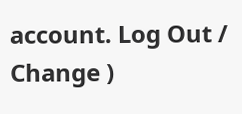account. Log Out /  Change )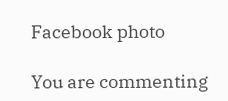Facebook photo

You are commenting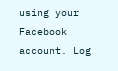using your Facebook account. Log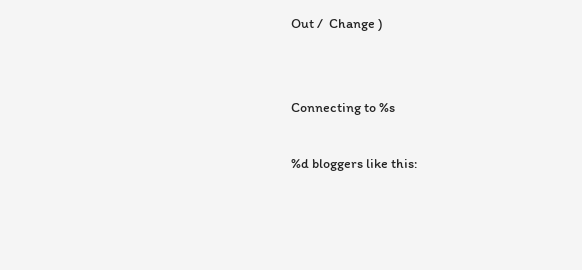Out /  Change )


Connecting to %s

%d bloggers like this: